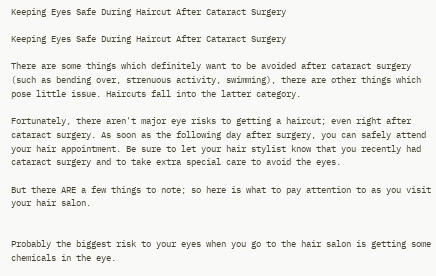Keeping Eyes Safe During Haircut After Cataract Surgery

Keeping Eyes Safe During Haircut After Cataract Surgery

There are some things which definitely want to be avoided after cataract surgery (such as bending over, strenuous activity, swimming), there are other things which pose little issue. Haircuts fall into the latter category.

Fortunately, there aren't major eye risks to getting a haircut; even right after cataract surgery. As soon as the following day after surgery, you can safely attend your hair appointment. Be sure to let your hair stylist know that you recently had cataract surgery and to take extra special care to avoid the eyes.

But there ARE a few things to note; so here is what to pay attention to as you visit your hair salon.


Probably the biggest risk to your eyes when you go to the hair salon is getting some chemicals in the eye.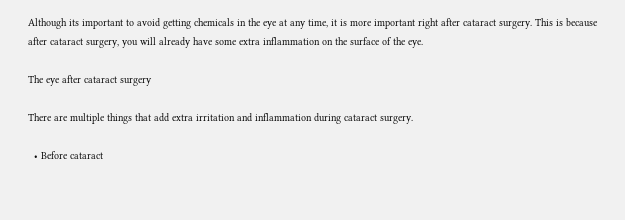Although its important to avoid getting chemicals in the eye at any time, it is more important right after cataract surgery. This is because after cataract surgery, you will already have some extra inflammation on the surface of the eye.

The eye after cataract surgery

There are multiple things that add extra irritation and inflammation during cataract surgery.

  • Before cataract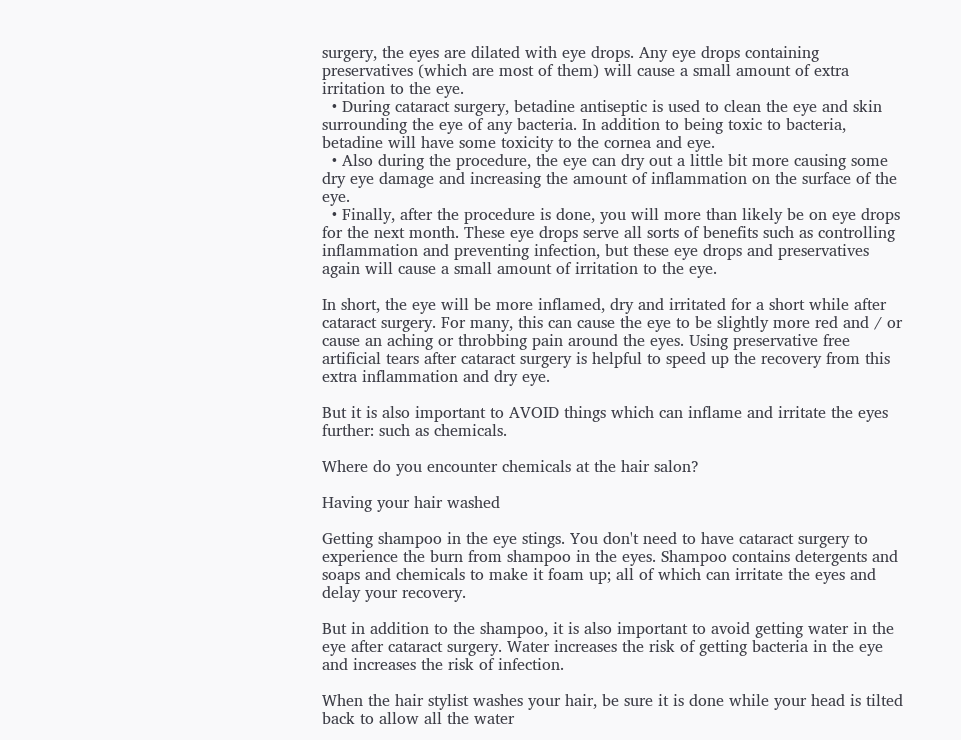surgery, the eyes are dilated with eye drops. Any eye drops containing preservatives (which are most of them) will cause a small amount of extra irritation to the eye.
  • During cataract surgery, betadine antiseptic is used to clean the eye and skin surrounding the eye of any bacteria. In addition to being toxic to bacteria, betadine will have some toxicity to the cornea and eye.
  • Also during the procedure, the eye can dry out a little bit more causing some dry eye damage and increasing the amount of inflammation on the surface of the eye.
  • Finally, after the procedure is done, you will more than likely be on eye drops for the next month. These eye drops serve all sorts of benefits such as controlling inflammation and preventing infection, but these eye drops and preservatives again will cause a small amount of irritation to the eye.

In short, the eye will be more inflamed, dry and irritated for a short while after cataract surgery. For many, this can cause the eye to be slightly more red and / or cause an aching or throbbing pain around the eyes. Using preservative free artificial tears after cataract surgery is helpful to speed up the recovery from this extra inflammation and dry eye.

But it is also important to AVOID things which can inflame and irritate the eyes further: such as chemicals.

Where do you encounter chemicals at the hair salon?

Having your hair washed

Getting shampoo in the eye stings. You don't need to have cataract surgery to experience the burn from shampoo in the eyes. Shampoo contains detergents and soaps and chemicals to make it foam up; all of which can irritate the eyes and delay your recovery.

But in addition to the shampoo, it is also important to avoid getting water in the eye after cataract surgery. Water increases the risk of getting bacteria in the eye and increases the risk of infection.

When the hair stylist washes your hair, be sure it is done while your head is tilted back to allow all the water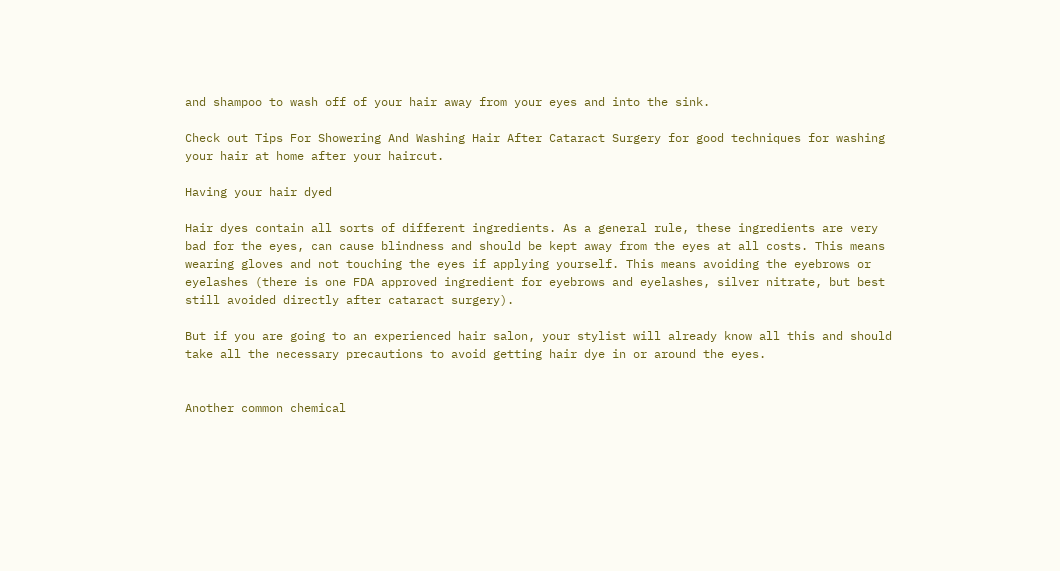and shampoo to wash off of your hair away from your eyes and into the sink.

Check out Tips For Showering And Washing Hair After Cataract Surgery for good techniques for washing your hair at home after your haircut.

Having your hair dyed

Hair dyes contain all sorts of different ingredients. As a general rule, these ingredients are very bad for the eyes, can cause blindness and should be kept away from the eyes at all costs. This means wearing gloves and not touching the eyes if applying yourself. This means avoiding the eyebrows or eyelashes (there is one FDA approved ingredient for eyebrows and eyelashes, silver nitrate, but best still avoided directly after cataract surgery).

But if you are going to an experienced hair salon, your stylist will already know all this and should take all the necessary precautions to avoid getting hair dye in or around the eyes.


Another common chemical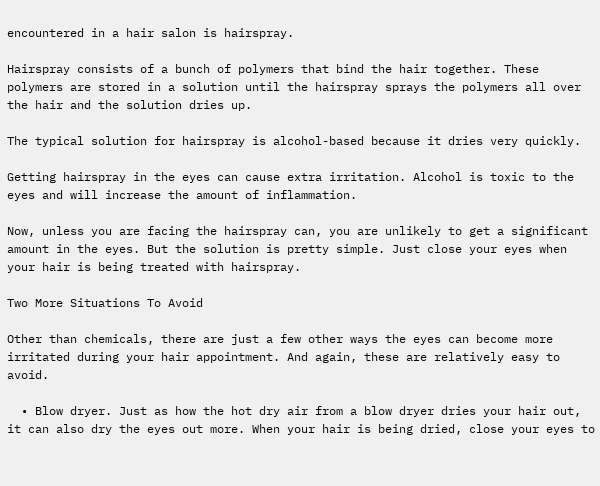encountered in a hair salon is hairspray.

Hairspray consists of a bunch of polymers that bind the hair together. These polymers are stored in a solution until the hairspray sprays the polymers all over the hair and the solution dries up.

The typical solution for hairspray is alcohol-based because it dries very quickly.

Getting hairspray in the eyes can cause extra irritation. Alcohol is toxic to the eyes and will increase the amount of inflammation.

Now, unless you are facing the hairspray can, you are unlikely to get a significant amount in the eyes. But the solution is pretty simple. Just close your eyes when your hair is being treated with hairspray.

Two More Situations To Avoid

Other than chemicals, there are just a few other ways the eyes can become more irritated during your hair appointment. And again, these are relatively easy to avoid.

  • Blow dryer. Just as how the hot dry air from a blow dryer dries your hair out, it can also dry the eyes out more. When your hair is being dried, close your eyes to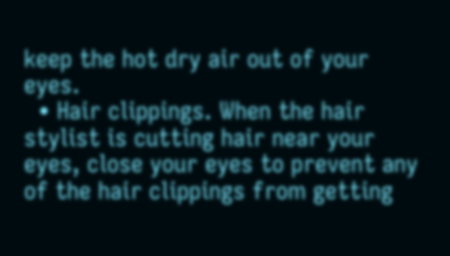keep the hot dry air out of your eyes.
  • Hair clippings. When the hair stylist is cutting hair near your eyes, close your eyes to prevent any of the hair clippings from getting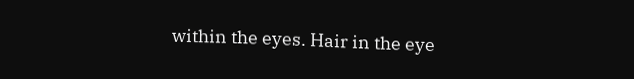within the eyes. Hair in the eye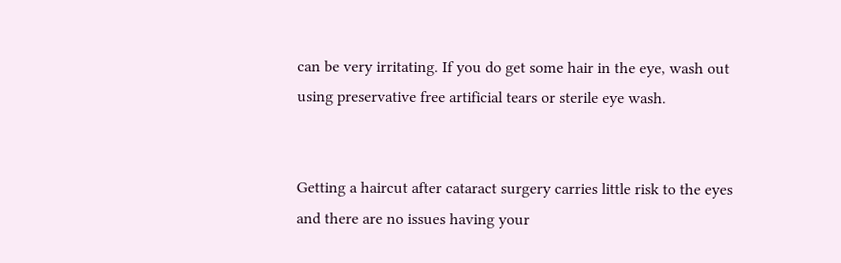can be very irritating. If you do get some hair in the eye, wash out using preservative free artificial tears or sterile eye wash.


Getting a haircut after cataract surgery carries little risk to the eyes and there are no issues having your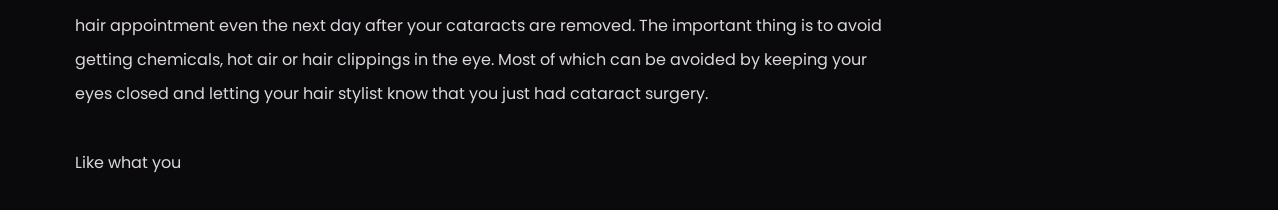hair appointment even the next day after your cataracts are removed. The important thing is to avoid getting chemicals, hot air or hair clippings in the eye. Most of which can be avoided by keeping your eyes closed and letting your hair stylist know that you just had cataract surgery.

Like what you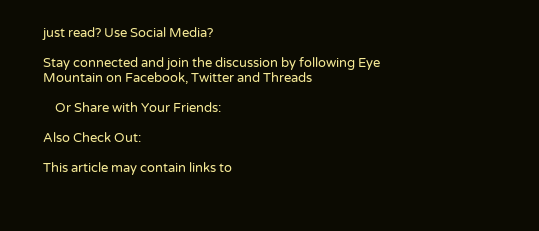just read? Use Social Media?

Stay connected and join the discussion by following Eye Mountain on Facebook, Twitter and Threads

    Or Share with Your Friends:

Also Check Out:

This article may contain links to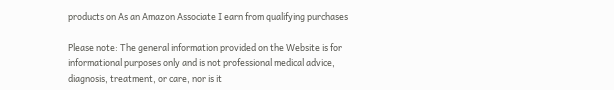products on As an Amazon Associate I earn from qualifying purchases

Please note: The general information provided on the Website is for informational purposes only and is not professional medical advice, diagnosis, treatment, or care, nor is it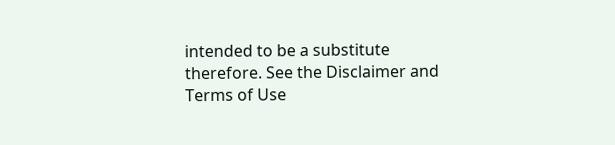intended to be a substitute therefore. See the Disclaimer and Terms of Use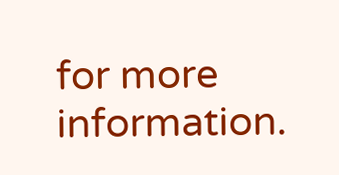for more information.